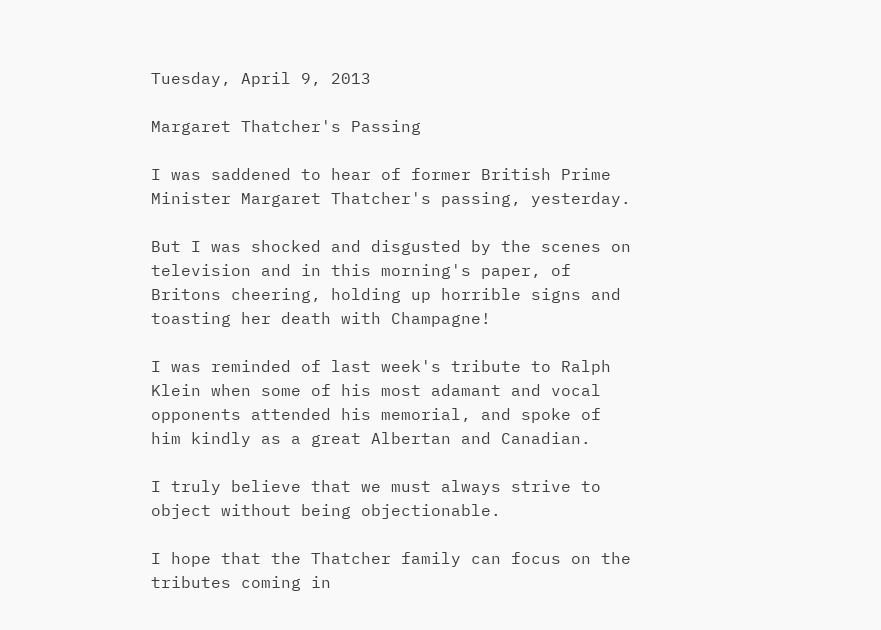Tuesday, April 9, 2013

Margaret Thatcher's Passing

I was saddened to hear of former British Prime Minister Margaret Thatcher's passing, yesterday.

But I was shocked and disgusted by the scenes on television and in this morning's paper, of Britons cheering, holding up horrible signs and toasting her death with Champagne!

I was reminded of last week's tribute to Ralph Klein when some of his most adamant and vocal opponents attended his memorial, and spoke of him kindly as a great Albertan and Canadian.

I truly believe that we must always strive to object without being objectionable.

I hope that the Thatcher family can focus on the tributes coming in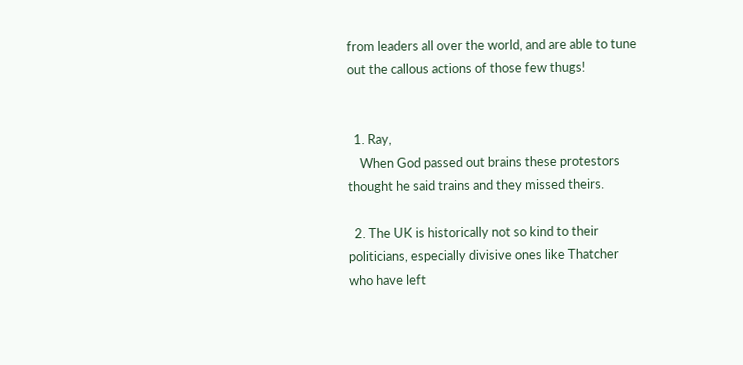from leaders all over the world, and are able to tune out the callous actions of those few thugs!


  1. Ray,
    When God passed out brains these protestors thought he said trains and they missed theirs.

  2. The UK is historically not so kind to their politicians, especially divisive ones like Thatcher who have left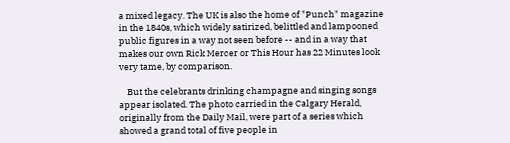a mixed legacy. The UK is also the home of "Punch" magazine in the 1840s, which widely satirized, belittled and lampooned public figures in a way not seen before -- and in a way that makes our own Rick Mercer or This Hour has 22 Minutes look very tame, by comparison.

    But the celebrants drinking champagne and singing songs appear isolated. The photo carried in the Calgary Herald, originally from the Daily Mail, were part of a series which showed a grand total of five people in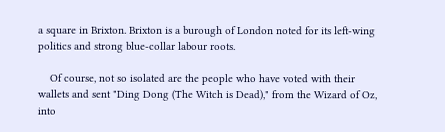a square in Brixton. Brixton is a burough of London noted for its left-wing politics and strong blue-collar labour roots.

    Of course, not so isolated are the people who have voted with their wallets and sent "Ding Dong (The Witch is Dead)," from the Wizard of Oz, into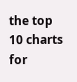the top 10 charts for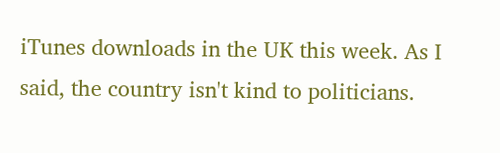iTunes downloads in the UK this week. As I said, the country isn't kind to politicians.